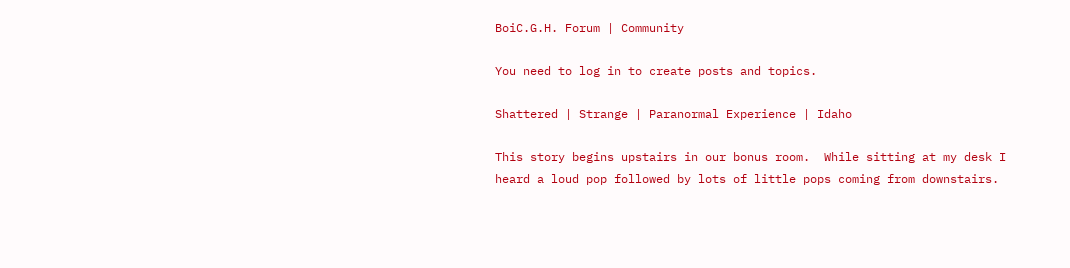BoiC.G.H. Forum | Community

You need to log in to create posts and topics.

Shattered | Strange | Paranormal Experience | Idaho

This story begins upstairs in our bonus room.  While sitting at my desk I heard a loud pop followed by lots of little pops coming from downstairs.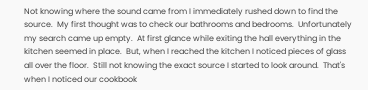Not knowing where the sound came from I immediately rushed down to find the source.  My first thought was to check our bathrooms and bedrooms.  Unfortunately my search came up empty.  At first glance while exiting the hall everything in the kitchen seemed in place.  But, when I reached the kitchen I noticed pieces of glass all over the floor.  Still not knowing the exact source I started to look around.  That's when I noticed our cookbook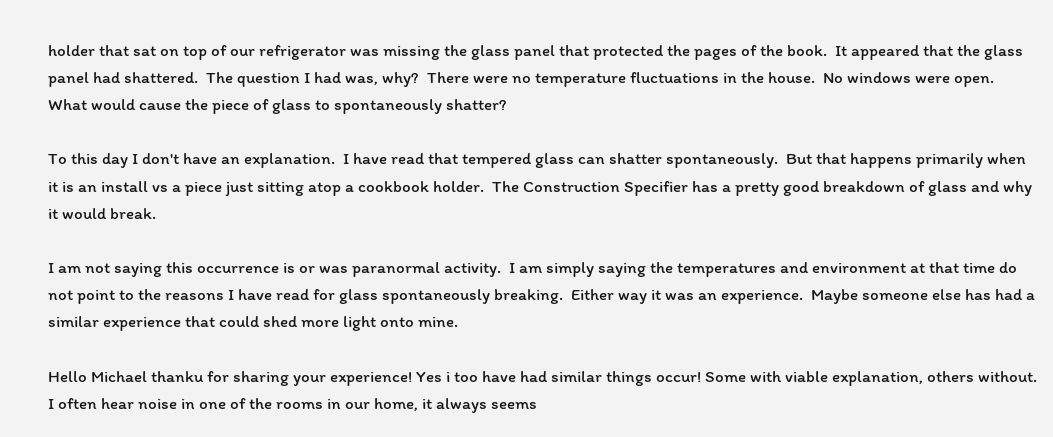holder that sat on top of our refrigerator was missing the glass panel that protected the pages of the book.  It appeared that the glass panel had shattered.  The question I had was, why?  There were no temperature fluctuations in the house.  No windows were open.  What would cause the piece of glass to spontaneously shatter?

To this day I don't have an explanation.  I have read that tempered glass can shatter spontaneously.  But that happens primarily when it is an install vs a piece just sitting atop a cookbook holder.  The Construction Specifier has a pretty good breakdown of glass and why it would break.

I am not saying this occurrence is or was paranormal activity.  I am simply saying the temperatures and environment at that time do not point to the reasons I have read for glass spontaneously breaking.  Either way it was an experience.  Maybe someone else has had a similar experience that could shed more light onto mine.

Hello Michael thanku for sharing your experience! Yes i too have had similar things occur! Some with viable explanation, others without. I often hear noise in one of the rooms in our home, it always seems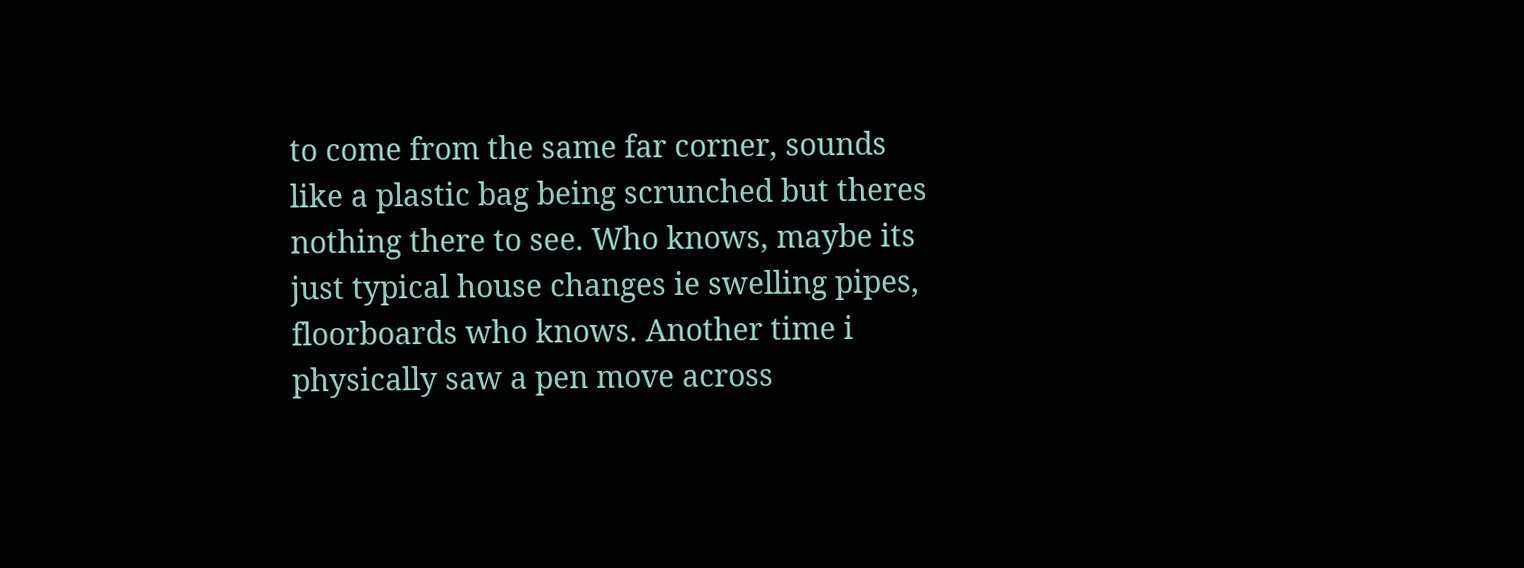to come from the same far corner, sounds like a plastic bag being scrunched but theres nothing there to see. Who knows, maybe its just typical house changes ie swelling pipes, floorboards who knows. Another time i physically saw a pen move across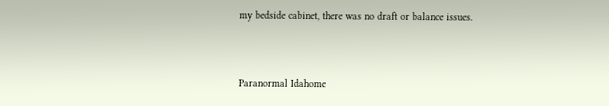my bedside cabinet, there was no draft or balance issues.



Paranormal Idahome